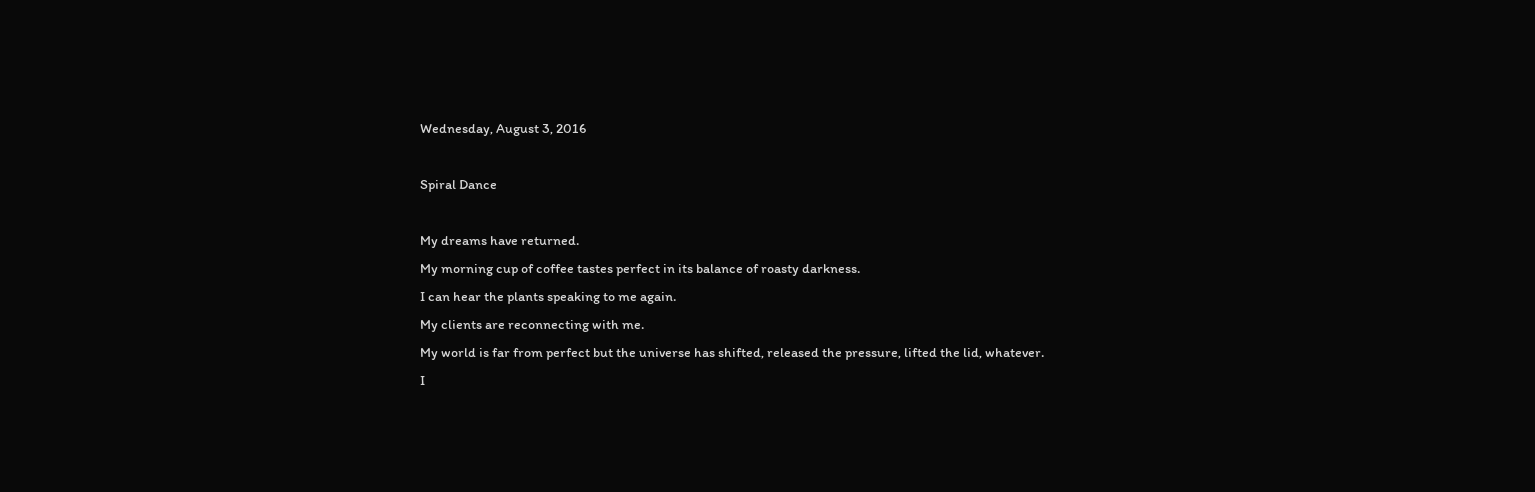Wednesday, August 3, 2016

Spiral Dance

My dreams have returned.
My morning cup of coffee tastes perfect in its balance of roasty darkness.
I can hear the plants speaking to me again.
My clients are reconnecting with me.
My world is far from perfect but the universe has shifted, released the pressure, lifted the lid, whatever.
I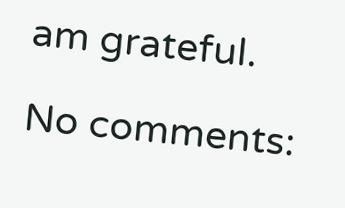am grateful.

No comments: